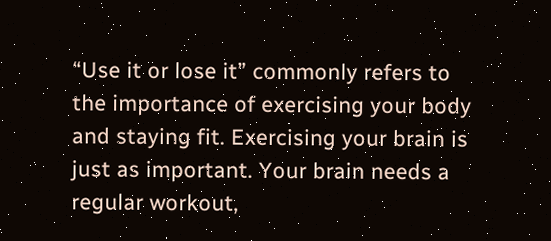“Use it or lose it” commonly refers to the importance of exercising your body and staying fit. Exercising your brain is just as important. Your brain needs a regular workout,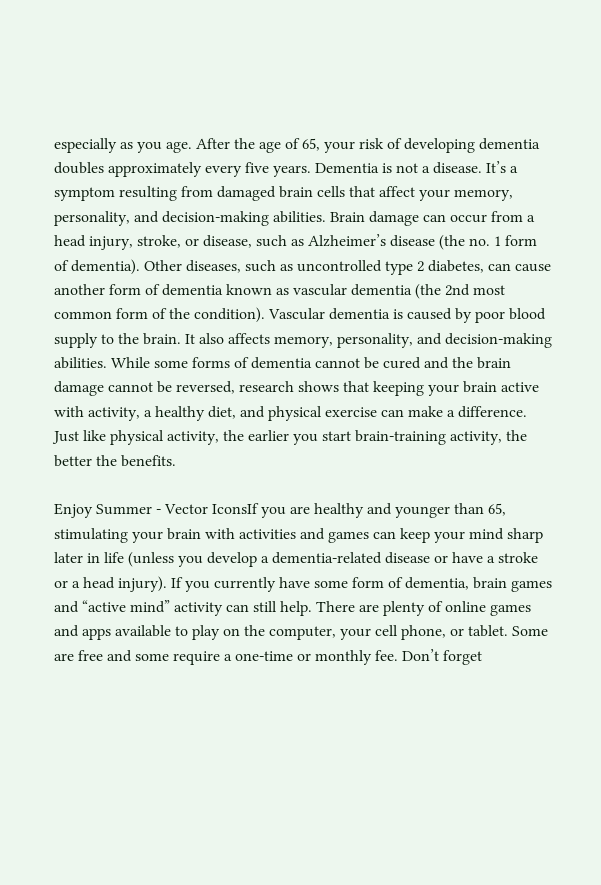especially as you age. After the age of 65, your risk of developing dementia doubles approximately every five years. Dementia is not a disease. It’s a symptom resulting from damaged brain cells that affect your memory, personality, and decision-making abilities. Brain damage can occur from a head injury, stroke, or disease, such as Alzheimer’s disease (the no. 1 form of dementia). Other diseases, such as uncontrolled type 2 diabetes, can cause another form of dementia known as vascular dementia (the 2nd most common form of the condition). Vascular dementia is caused by poor blood supply to the brain. It also affects memory, personality, and decision-making abilities. While some forms of dementia cannot be cured and the brain damage cannot be reversed, research shows that keeping your brain active with activity, a healthy diet, and physical exercise can make a difference. Just like physical activity, the earlier you start brain-training activity, the better the benefits.

Enjoy Summer - Vector IconsIf you are healthy and younger than 65, stimulating your brain with activities and games can keep your mind sharp later in life (unless you develop a dementia-related disease or have a stroke or a head injury). If you currently have some form of dementia, brain games and “active mind” activity can still help. There are plenty of online games and apps available to play on the computer, your cell phone, or tablet. Some are free and some require a one-time or monthly fee. Don’t forget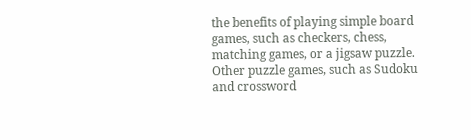the benefits of playing simple board games, such as checkers, chess, matching games, or a jigsaw puzzle. Other puzzle games, such as Sudoku and crossword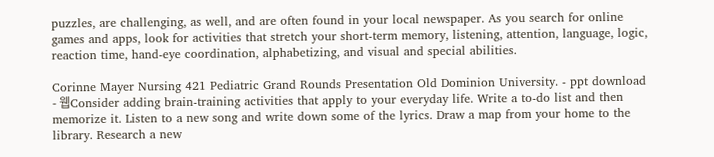puzzles, are challenging, as well, and are often found in your local newspaper. As you search for online games and apps, look for activities that stretch your short-term memory, listening, attention, language, logic, reaction time, hand-eye coordination, alphabetizing, and visual and special abilities.

Corinne Mayer Nursing 421 Pediatric Grand Rounds Presentation Old Dominion University. - ppt download - 웹Consider adding brain-training activities that apply to your everyday life. Write a to-do list and then memorize it. Listen to a new song and write down some of the lyrics. Draw a map from your home to the library. Research a new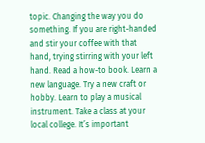topic. Changing the way you do something. If you are right-handed and stir your coffee with that hand, trying stirring with your left hand. Read a how-to book. Learn a new language. Try a new craft or hobby. Learn to play a musical instrument. Take a class at your local college. It’s important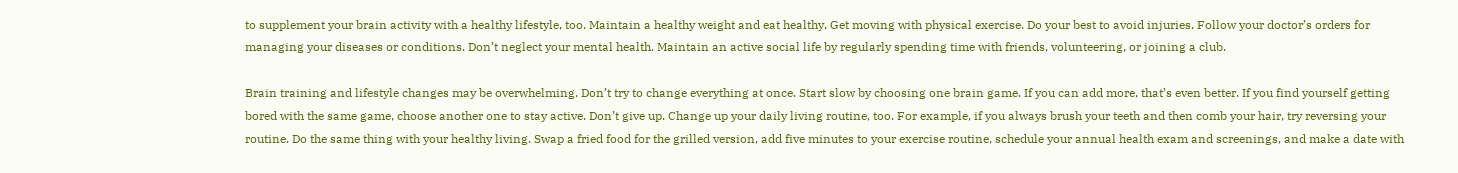to supplement your brain activity with a healthy lifestyle, too. Maintain a healthy weight and eat healthy. Get moving with physical exercise. Do your best to avoid injuries. Follow your doctor’s orders for managing your diseases or conditions. Don’t neglect your mental health. Maintain an active social life by regularly spending time with friends, volunteering, or joining a club.

Brain training and lifestyle changes may be overwhelming. Don’t try to change everything at once. Start slow by choosing one brain game. If you can add more, that’s even better. If you find yourself getting bored with the same game, choose another one to stay active. Don’t give up. Change up your daily living routine, too. For example, if you always brush your teeth and then comb your hair, try reversing your routine. Do the same thing with your healthy living. Swap a fried food for the grilled version, add five minutes to your exercise routine, schedule your annual health exam and screenings, and make a date with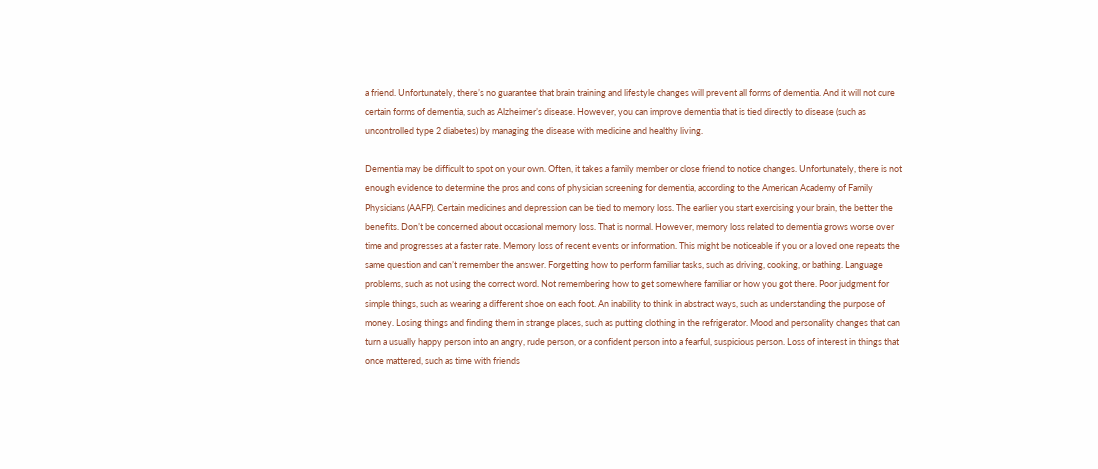a friend. Unfortunately, there’s no guarantee that brain training and lifestyle changes will prevent all forms of dementia. And it will not cure certain forms of dementia, such as Alzheimer’s disease. However, you can improve dementia that is tied directly to disease (such as uncontrolled type 2 diabetes) by managing the disease with medicine and healthy living.

Dementia may be difficult to spot on your own. Often, it takes a family member or close friend to notice changes. Unfortunately, there is not enough evidence to determine the pros and cons of physician screening for dementia, according to the American Academy of Family Physicians (AAFP). Certain medicines and depression can be tied to memory loss. The earlier you start exercising your brain, the better the benefits. Don’t be concerned about occasional memory loss. That is normal. However, memory loss related to dementia grows worse over time and progresses at a faster rate. Memory loss of recent events or information. This might be noticeable if you or a loved one repeats the same question and can’t remember the answer. Forgetting how to perform familiar tasks, such as driving, cooking, or bathing. Language problems, such as not using the correct word. Not remembering how to get somewhere familiar or how you got there. Poor judgment for simple things, such as wearing a different shoe on each foot. An inability to think in abstract ways, such as understanding the purpose of money. Losing things and finding them in strange places, such as putting clothing in the refrigerator. Mood and personality changes that can turn a usually happy person into an angry, rude person, or a confident person into a fearful, suspicious person. Loss of interest in things that once mattered, such as time with friends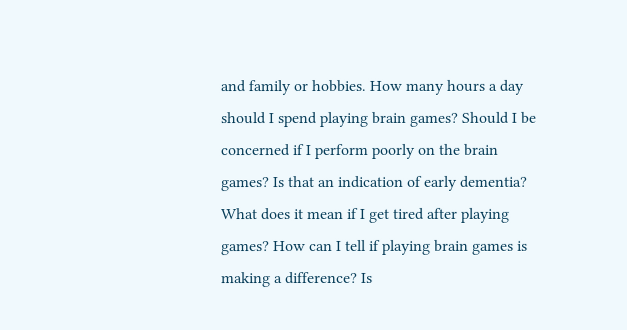and family or hobbies. How many hours a day should I spend playing brain games? Should I be concerned if I perform poorly on the brain games? Is that an indication of early dementia? What does it mean if I get tired after playing games? How can I tell if playing brain games is making a difference? Is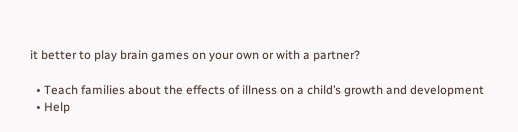it better to play brain games on your own or with a partner?

  • Teach families about the effects of illness on a child’s growth and development
  • Help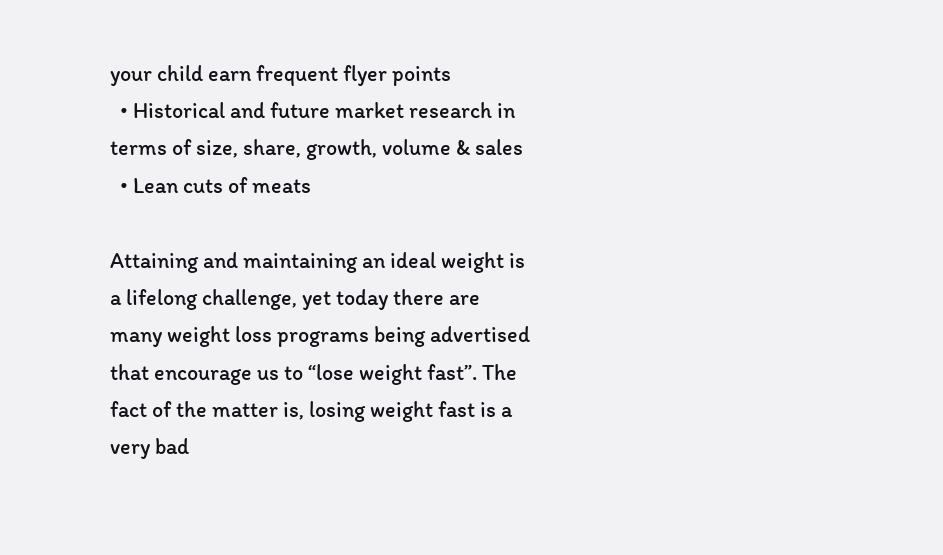your child earn frequent flyer points
  • Historical and future market research in terms of size, share, growth, volume & sales
  • Lean cuts of meats

Attaining and maintaining an ideal weight is a lifelong challenge, yet today there are many weight loss programs being advertised that encourage us to “lose weight fast”. The fact of the matter is, losing weight fast is a very bad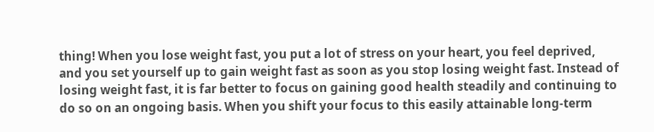thing! When you lose weight fast, you put a lot of stress on your heart, you feel deprived, and you set yourself up to gain weight fast as soon as you stop losing weight fast. Instead of losing weight fast, it is far better to focus on gaining good health steadily and continuing to do so on an ongoing basis. When you shift your focus to this easily attainable long-term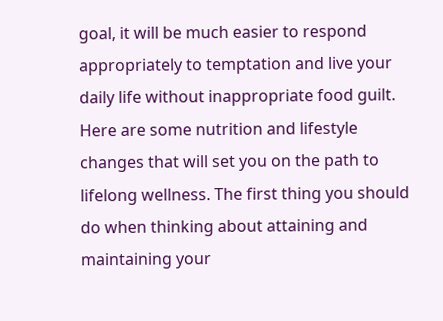goal, it will be much easier to respond appropriately to temptation and live your daily life without inappropriate food guilt. Here are some nutrition and lifestyle changes that will set you on the path to lifelong wellness. The first thing you should do when thinking about attaining and maintaining your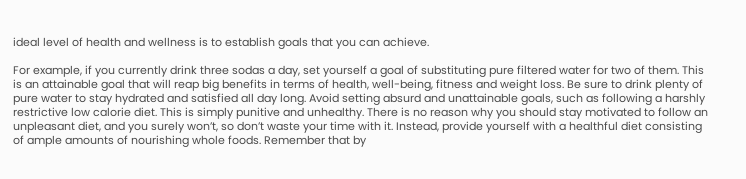ideal level of health and wellness is to establish goals that you can achieve.

For example, if you currently drink three sodas a day, set yourself a goal of substituting pure filtered water for two of them. This is an attainable goal that will reap big benefits in terms of health, well-being, fitness and weight loss. Be sure to drink plenty of pure water to stay hydrated and satisfied all day long. Avoid setting absurd and unattainable goals, such as following a harshly restrictive low calorie diet. This is simply punitive and unhealthy. There is no reason why you should stay motivated to follow an unpleasant diet, and you surely won’t, so don’t waste your time with it. Instead, provide yourself with a healthful diet consisting of ample amounts of nourishing whole foods. Remember that by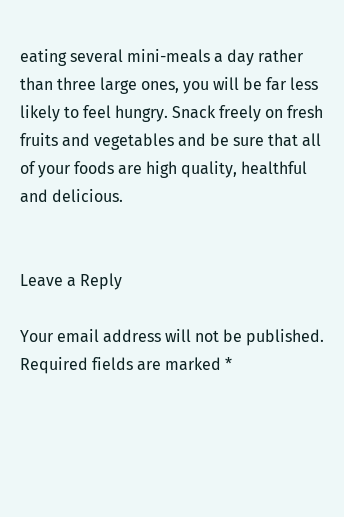eating several mini-meals a day rather than three large ones, you will be far less likely to feel hungry. Snack freely on fresh fruits and vegetables and be sure that all of your foods are high quality, healthful and delicious.


Leave a Reply

Your email address will not be published. Required fields are marked *